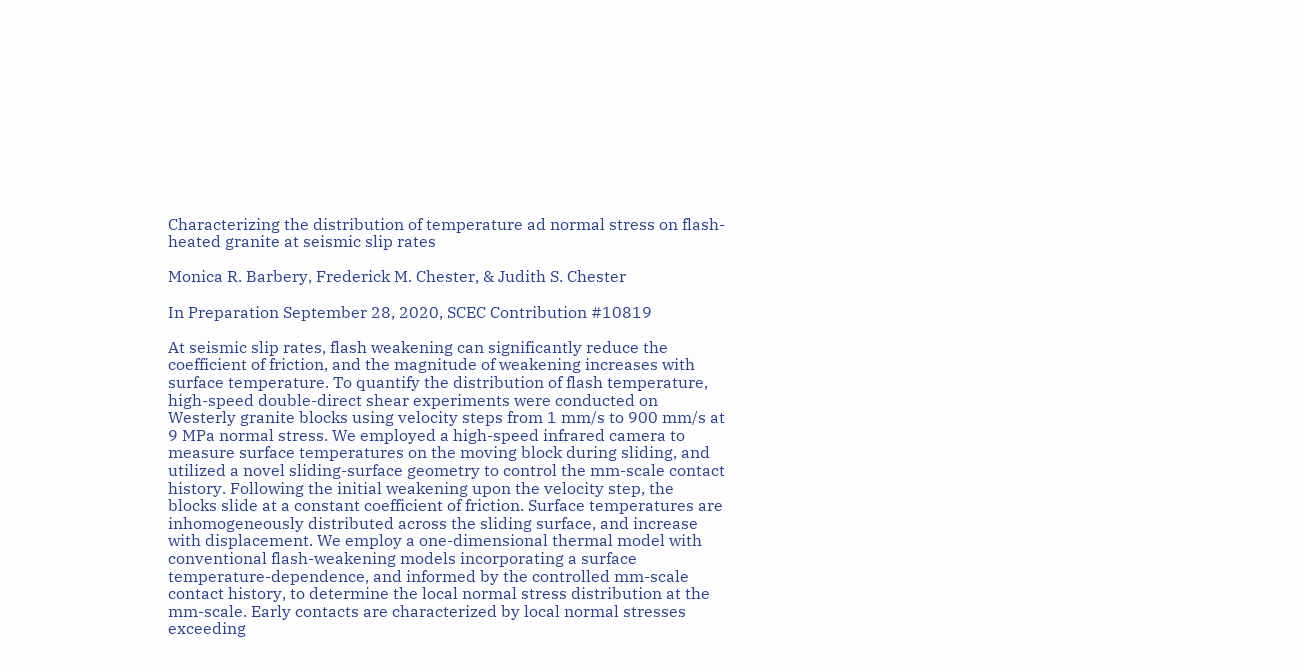Characterizing the distribution of temperature ad normal stress on flash-heated granite at seismic slip rates

Monica R. Barbery, Frederick M. Chester, & Judith S. Chester

In Preparation September 28, 2020, SCEC Contribution #10819

At seismic slip rates, flash weakening can significantly reduce the coefficient of friction, and the magnitude of weakening increases with surface temperature. To quantify the distribution of flash temperature, high-speed double-direct shear experiments were conducted on Westerly granite blocks using velocity steps from 1 mm/s to 900 mm/s at 9 MPa normal stress. We employed a high-speed infrared camera to measure surface temperatures on the moving block during sliding, and utilized a novel sliding-surface geometry to control the mm-scale contact history. Following the initial weakening upon the velocity step, the blocks slide at a constant coefficient of friction. Surface temperatures are inhomogeneously distributed across the sliding surface, and increase with displacement. We employ a one-dimensional thermal model with conventional flash-weakening models incorporating a surface temperature-dependence, and informed by the controlled mm-scale contact history, to determine the local normal stress distribution at the mm-scale. Early contacts are characterized by local normal stresses exceeding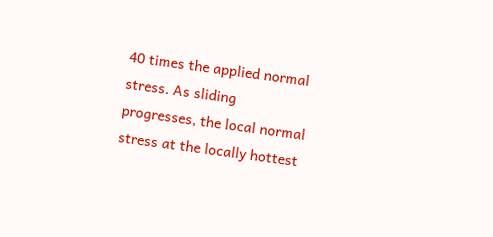40 times the applied normal stress. As sliding progresses, the local normal stress at the locally hottest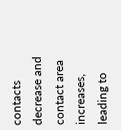contacts decrease and contact area increases, leading to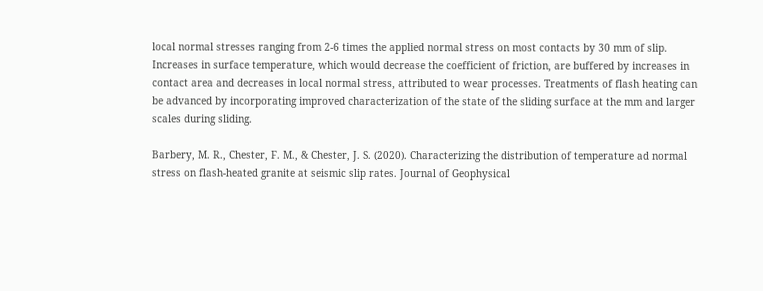local normal stresses ranging from 2-6 times the applied normal stress on most contacts by 30 mm of slip. Increases in surface temperature, which would decrease the coefficient of friction, are buffered by increases in contact area and decreases in local normal stress, attributed to wear processes. Treatments of flash heating can be advanced by incorporating improved characterization of the state of the sliding surface at the mm and larger scales during sliding.

Barbery, M. R., Chester, F. M., & Chester, J. S. (2020). Characterizing the distribution of temperature ad normal stress on flash-heated granite at seismic slip rates. Journal of Geophysical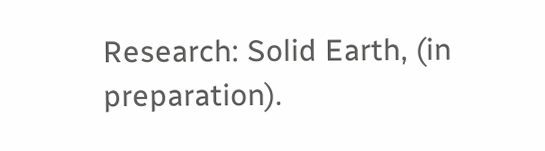Research: Solid Earth, (in preparation).